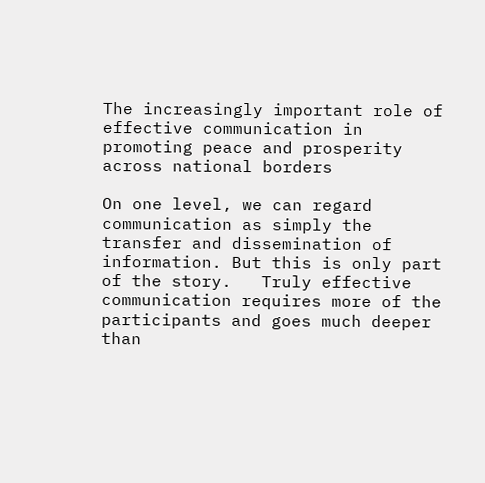The increasingly important role of effective communication in promoting peace and prosperity across national borders

On one level, we can regard communication as simply the transfer and dissemination of information. But this is only part of the story.   Truly effective communication requires more of the participants and goes much deeper than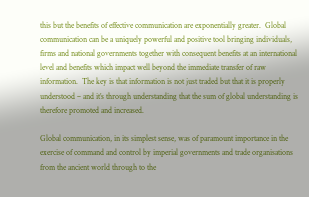this but the benefits of effective communication are exponentially greater.  Global communication can be a uniquely powerful and positive tool bringing individuals, firms and national governments together with consequent benefits at an international level and benefits which impact well beyond the immediate transfer of raw information.  The key is that information is not just traded but that it is properly understood – and it’s through understanding that the sum of global understanding is therefore promoted and increased.

Global communication, in its simplest sense, was of paramount importance in the exercise of command and control by imperial governments and trade organisations from the ancient world through to the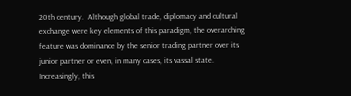20th century.  Although global trade, diplomacy and cultural exchange were key elements of this paradigm, the overarching feature was dominance by the senior trading partner over its junior partner or even, in many cases, its vassal state.  Increasingly, this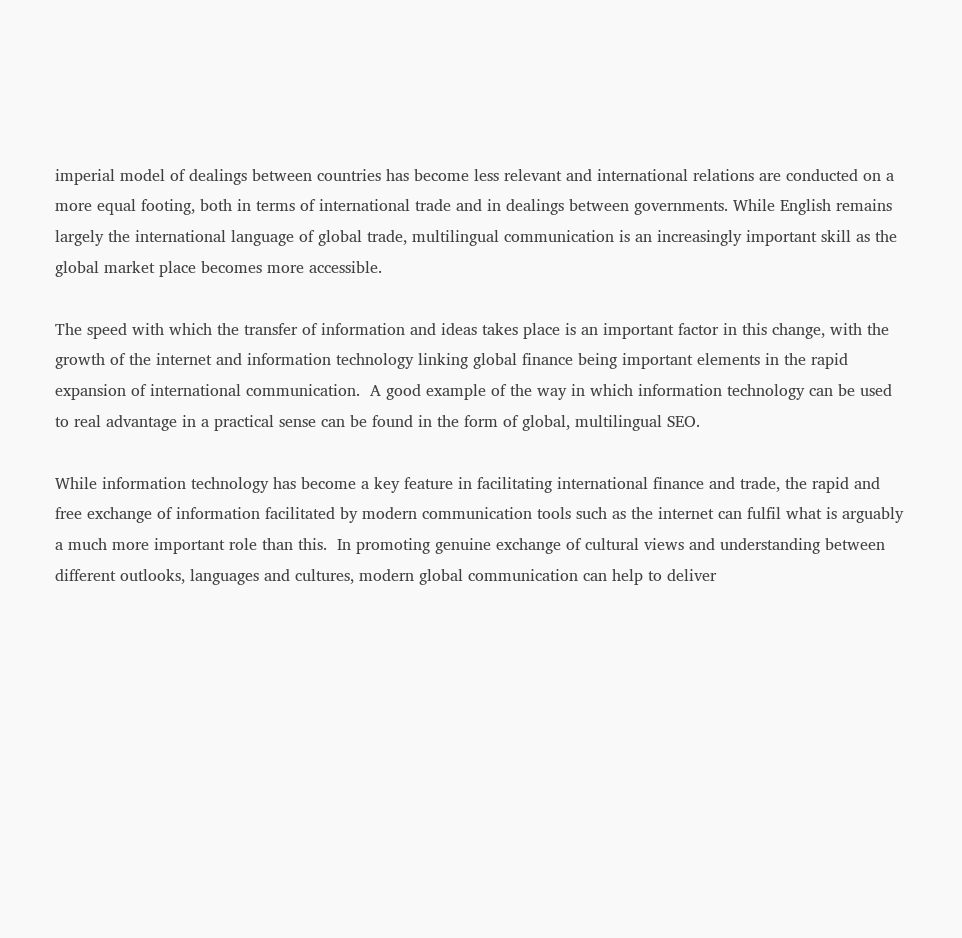imperial model of dealings between countries has become less relevant and international relations are conducted on a more equal footing, both in terms of international trade and in dealings between governments. While English remains largely the international language of global trade, multilingual communication is an increasingly important skill as the global market place becomes more accessible.

The speed with which the transfer of information and ideas takes place is an important factor in this change, with the growth of the internet and information technology linking global finance being important elements in the rapid expansion of international communication.  A good example of the way in which information technology can be used to real advantage in a practical sense can be found in the form of global, multilingual SEO.

While information technology has become a key feature in facilitating international finance and trade, the rapid and free exchange of information facilitated by modern communication tools such as the internet can fulfil what is arguably a much more important role than this.  In promoting genuine exchange of cultural views and understanding between different outlooks, languages and cultures, modern global communication can help to deliver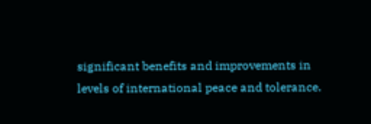significant benefits and improvements in levels of international peace and tolerance.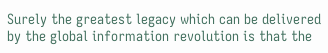Surely the greatest legacy which can be delivered by the global information revolution is that the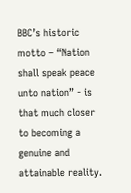BBC’s historic motto – “Nation shall speak peace unto nation” - is that much closer to becoming a genuine and attainable reality.